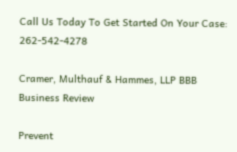Call Us Today To Get Started On Your Case: 262-542-4278

Cramer, Multhauf & Hammes, LLP BBB Business Review

Prevent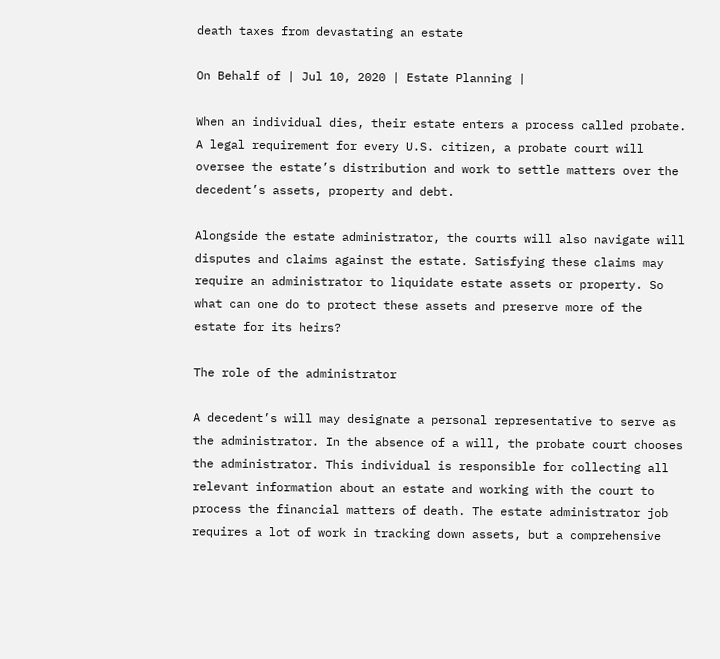death taxes from devastating an estate

On Behalf of | Jul 10, 2020 | Estate Planning |

When an individual dies, their estate enters a process called probate. A legal requirement for every U.S. citizen, a probate court will oversee the estate’s distribution and work to settle matters over the decedent’s assets, property and debt.

Alongside the estate administrator, the courts will also navigate will disputes and claims against the estate. Satisfying these claims may require an administrator to liquidate estate assets or property. So what can one do to protect these assets and preserve more of the estate for its heirs?

The role of the administrator

A decedent’s will may designate a personal representative to serve as the administrator. In the absence of a will, the probate court chooses the administrator. This individual is responsible for collecting all relevant information about an estate and working with the court to process the financial matters of death. The estate administrator job requires a lot of work in tracking down assets, but a comprehensive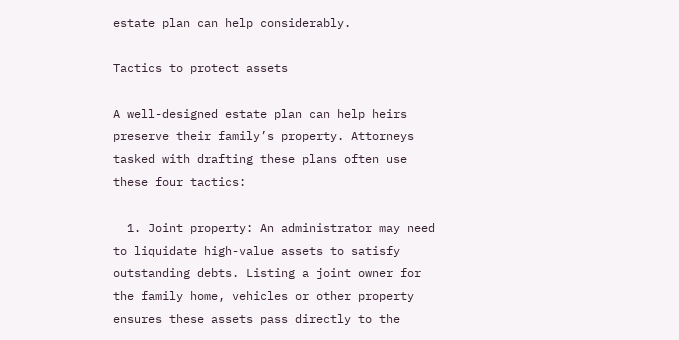estate plan can help considerably.

Tactics to protect assets

A well-designed estate plan can help heirs preserve their family’s property. Attorneys tasked with drafting these plans often use these four tactics:

  1. Joint property: An administrator may need to liquidate high-value assets to satisfy outstanding debts. Listing a joint owner for the family home, vehicles or other property ensures these assets pass directly to the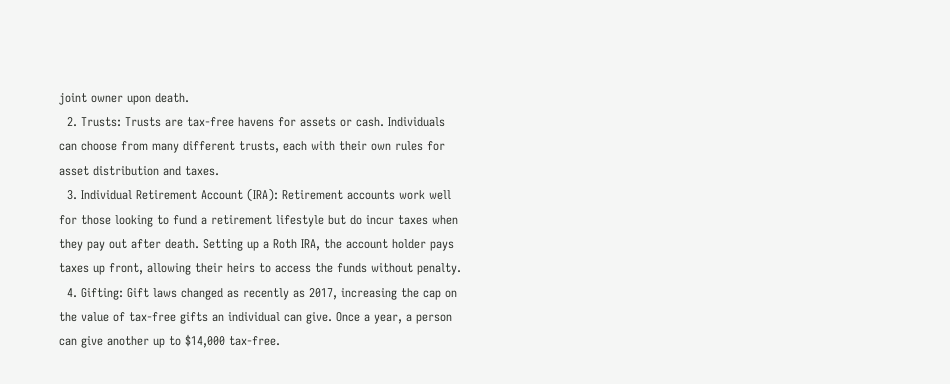joint owner upon death.
  2. Trusts: Trusts are tax-free havens for assets or cash. Individuals can choose from many different trusts, each with their own rules for asset distribution and taxes.
  3. Individual Retirement Account (IRA): Retirement accounts work well for those looking to fund a retirement lifestyle but do incur taxes when they pay out after death. Setting up a Roth IRA, the account holder pays taxes up front, allowing their heirs to access the funds without penalty.
  4. Gifting: Gift laws changed as recently as 2017, increasing the cap on the value of tax-free gifts an individual can give. Once a year, a person can give another up to $14,000 tax-free.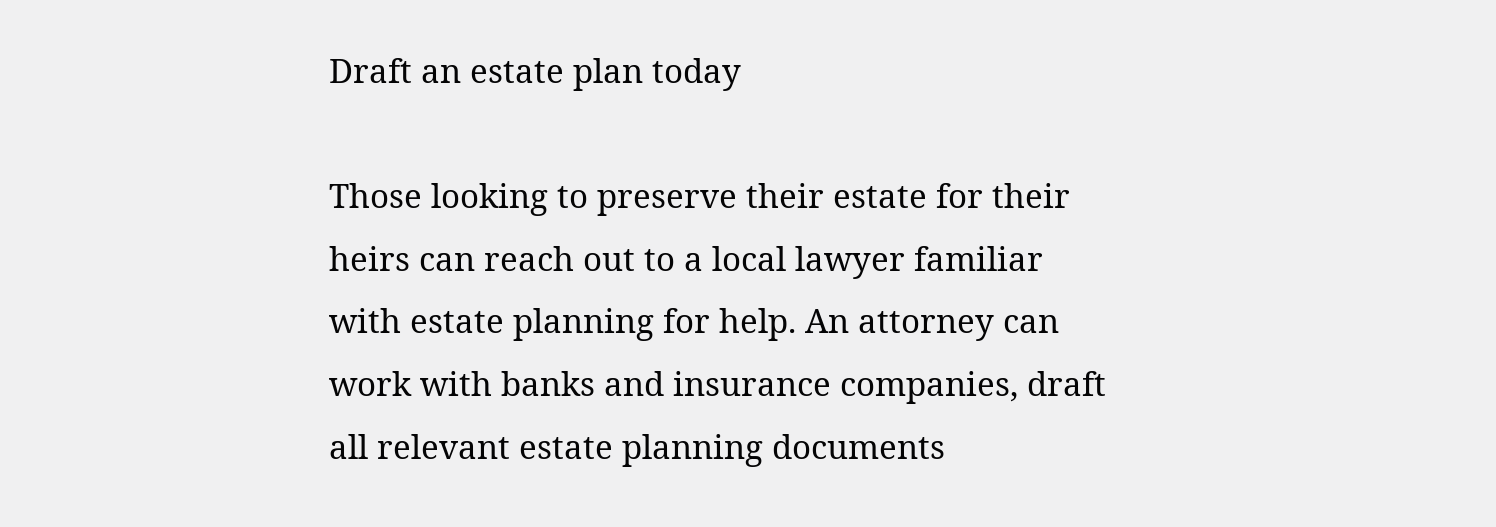Draft an estate plan today

Those looking to preserve their estate for their heirs can reach out to a local lawyer familiar with estate planning for help. An attorney can work with banks and insurance companies, draft all relevant estate planning documents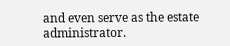and even serve as the estate administrator.